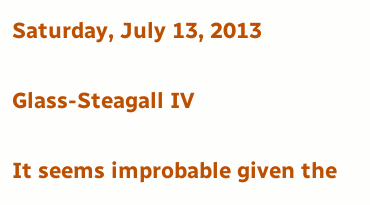Saturday, July 13, 2013

Glass-Steagall IV

It seems improbable given the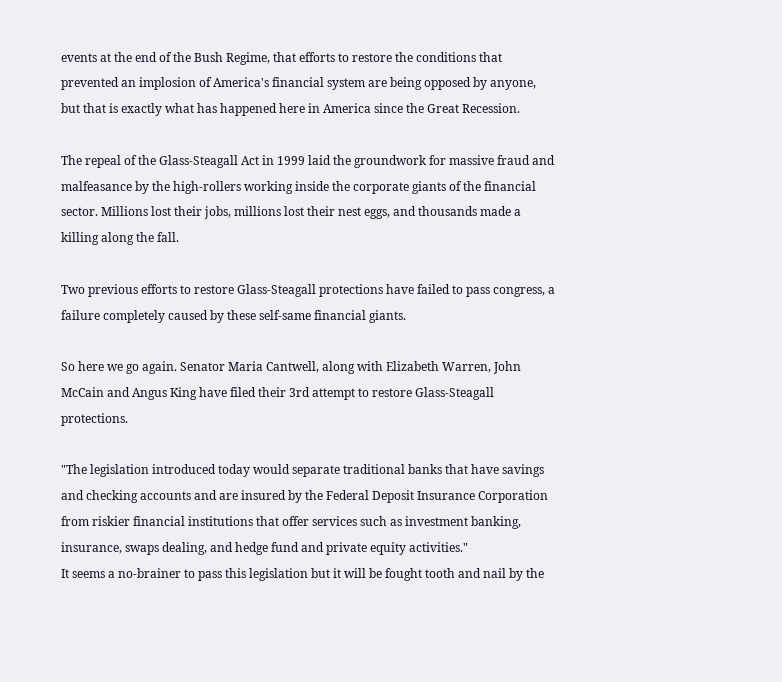events at the end of the Bush Regime, that efforts to restore the conditions that prevented an implosion of America's financial system are being opposed by anyone, but that is exactly what has happened here in America since the Great Recession.

The repeal of the Glass-Steagall Act in 1999 laid the groundwork for massive fraud and malfeasance by the high-rollers working inside the corporate giants of the financial sector. Millions lost their jobs, millions lost their nest eggs, and thousands made a killing along the fall.

Two previous efforts to restore Glass-Steagall protections have failed to pass congress, a failure completely caused by these self-same financial giants.

So here we go again. Senator Maria Cantwell, along with Elizabeth Warren, John McCain and Angus King have filed their 3rd attempt to restore Glass-Steagall protections.

"The legislation introduced today would separate traditional banks that have savings and checking accounts and are insured by the Federal Deposit Insurance Corporation from riskier financial institutions that offer services such as investment banking, insurance, swaps dealing, and hedge fund and private equity activities."
It seems a no-brainer to pass this legislation but it will be fought tooth and nail by the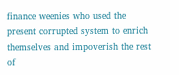finance weenies who used the present corrupted system to enrich themselves and impoverish the rest of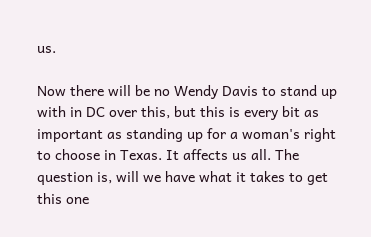us.

Now there will be no Wendy Davis to stand up with in DC over this, but this is every bit as important as standing up for a woman's right to choose in Texas. It affects us all. The question is, will we have what it takes to get this one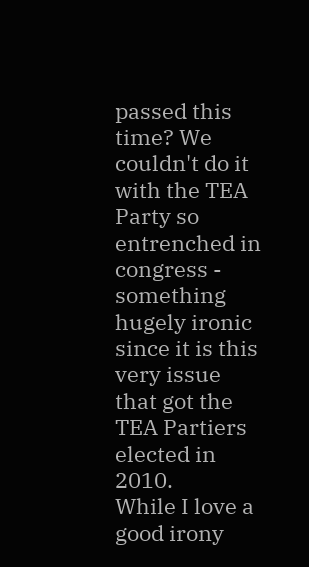passed this time? We couldn't do it with the TEA Party so entrenched in congress - something hugely ironic since it is this very issue that got the TEA Partiers elected in 2010.
While I love a good irony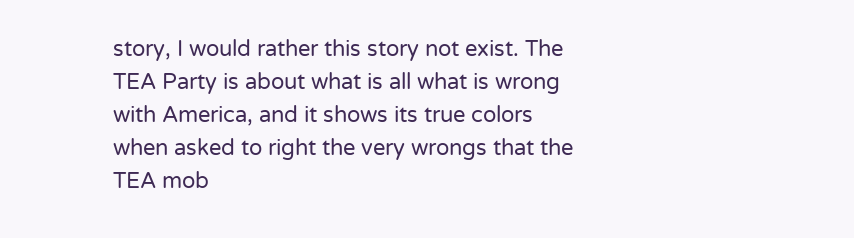story, I would rather this story not exist. The TEA Party is about what is all what is wrong with America, and it shows its true colors when asked to right the very wrongs that the TEA mob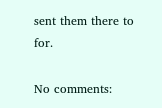sent them there to for.

No comments: